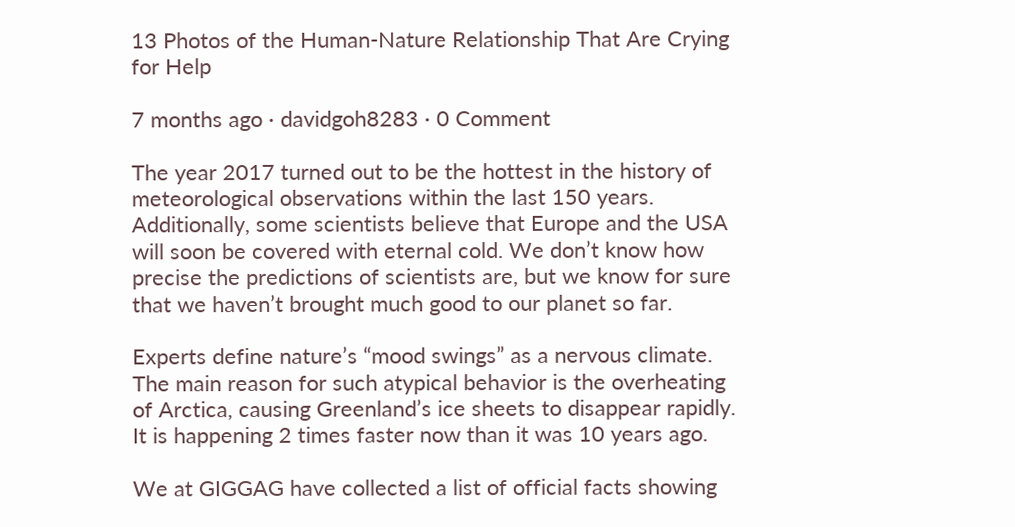13 Photos of the Human-Nature Relationship That Are Crying for Help

7 months ago · davidgoh8283 · 0 Comment

The year 2017 turned out to be the hottest in the history of meteorological observations within the last 150 years. Additionally, some scientists believe that Europe and the USA will soon be covered with eternal cold. We don’t know how precise the predictions of scientists are, but we know for sure that we haven’t brought much good to our planet so far.

Experts define nature’s “mood swings” as a nervous climate. The main reason for such atypical behavior is the overheating of Arctica, causing Greenland’s ice sheets to disappear rapidly. It is happening 2 times faster now than it was 10 years ago.

We at GIGGAG have collected a list of official facts showing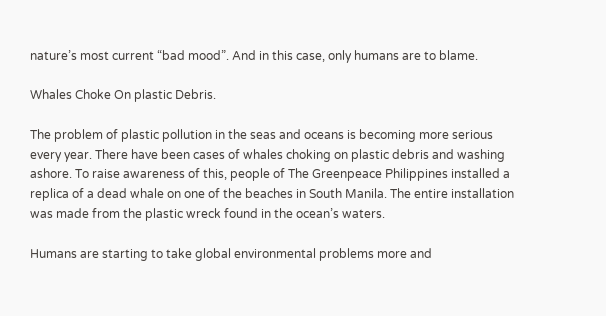nature’s most current “bad mood”. And in this case, only humans are to blame.

Whales Choke On plastic Debris.

The problem of plastic pollution in the seas and oceans is becoming more serious every year. There have been cases of whales choking on plastic debris and washing ashore. To raise awareness of this, people of The Greenpeace Philippines installed a replica of a dead whale on one of the beaches in South Manila. The entire installation was made from the plastic wreck found in the ocean’s waters.

Humans are starting to take global environmental problems more and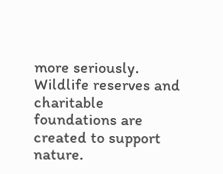more seriously. Wildlife reserves and charitable foundations are created to support nature.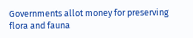Governments allot money for preserving flora and fauna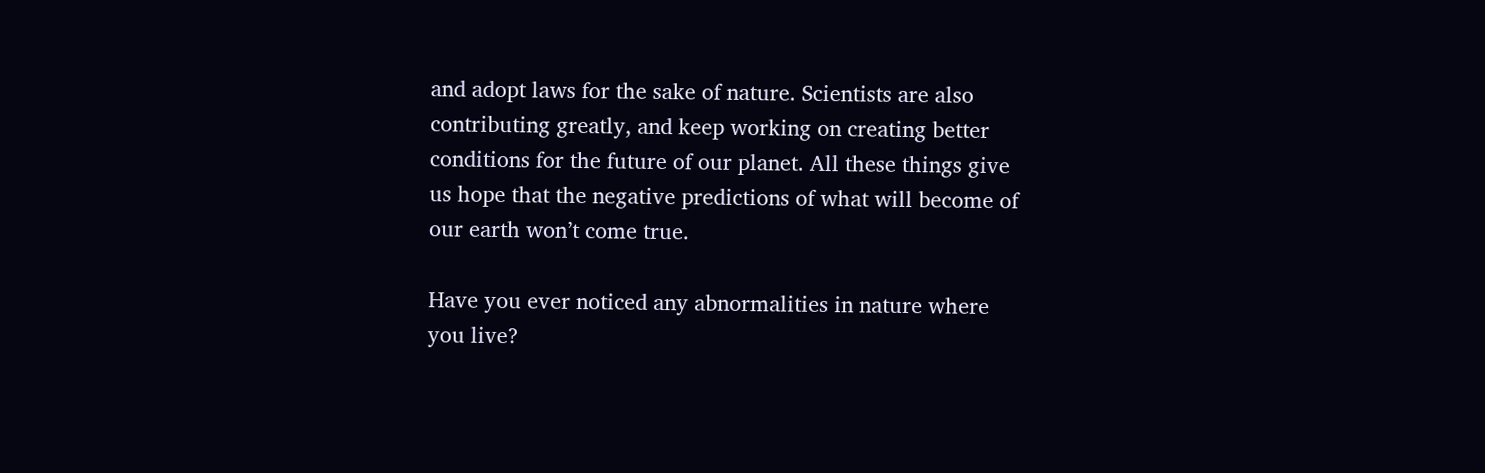and adopt laws for the sake of nature. Scientists are also contributing greatly, and keep working on creating better conditions for the future of our planet. All these things give us hope that the negative predictions of what will become of our earth won’t come true.

Have you ever noticed any abnormalities in nature where you live?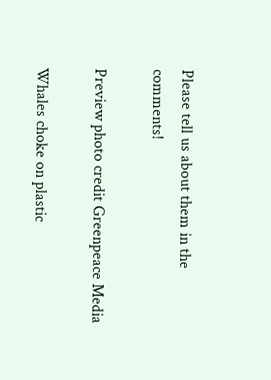Please tell us about them in the comments!

Preview photo credit Greenpeace Media

Whales choke on plastic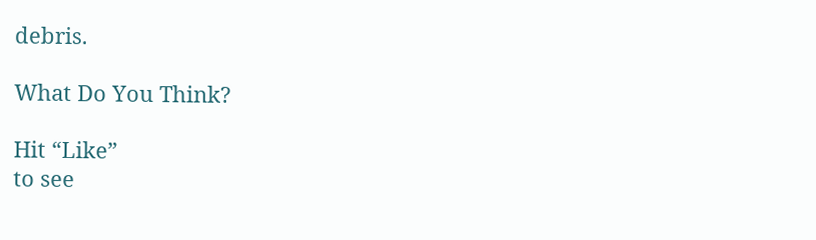debris.

What Do You Think?

Hit “Like”
to see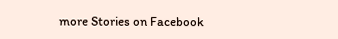more Stories on Facebook